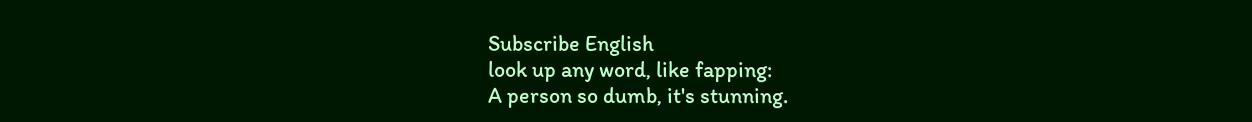Subscribe English
look up any word, like fapping:
A person so dumb, it's stunning.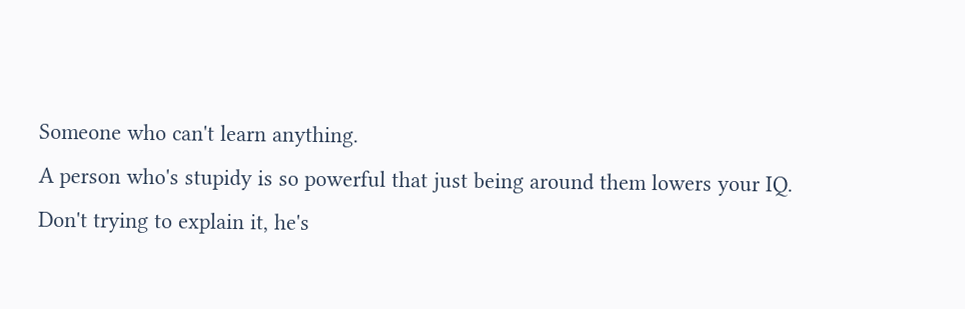Someone who can't learn anything.
A person who's stupidy is so powerful that just being around them lowers your IQ.
Don't trying to explain it, he's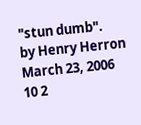"stun dumb".
by Henry Herron March 23, 2006
10 2